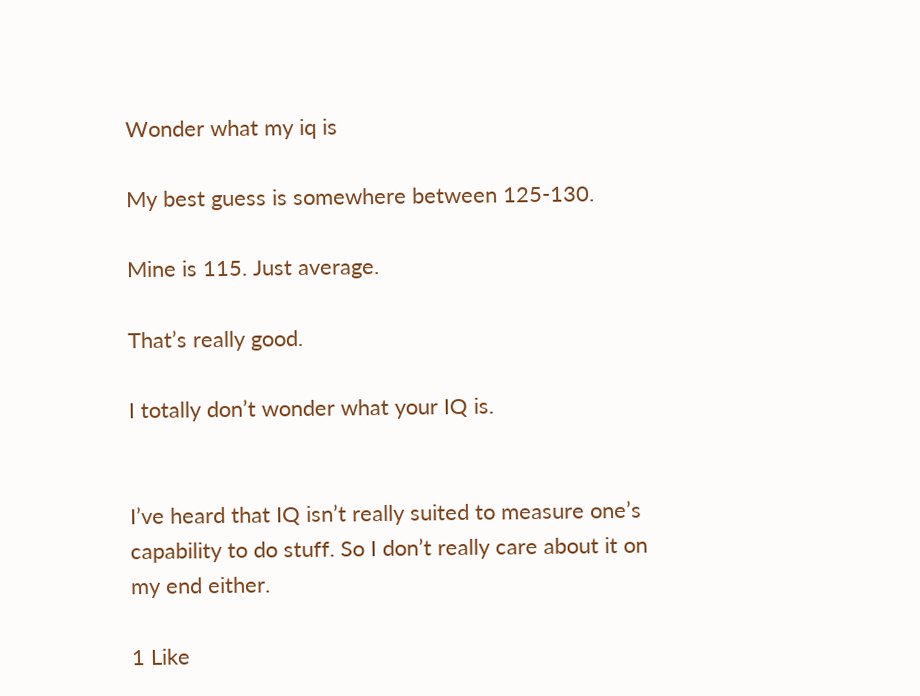Wonder what my iq is

My best guess is somewhere between 125-130.

Mine is 115. Just average.

That’s really good.

I totally don’t wonder what your IQ is.


I’ve heard that IQ isn’t really suited to measure one’s capability to do stuff. So I don’t really care about it on my end either.

1 Like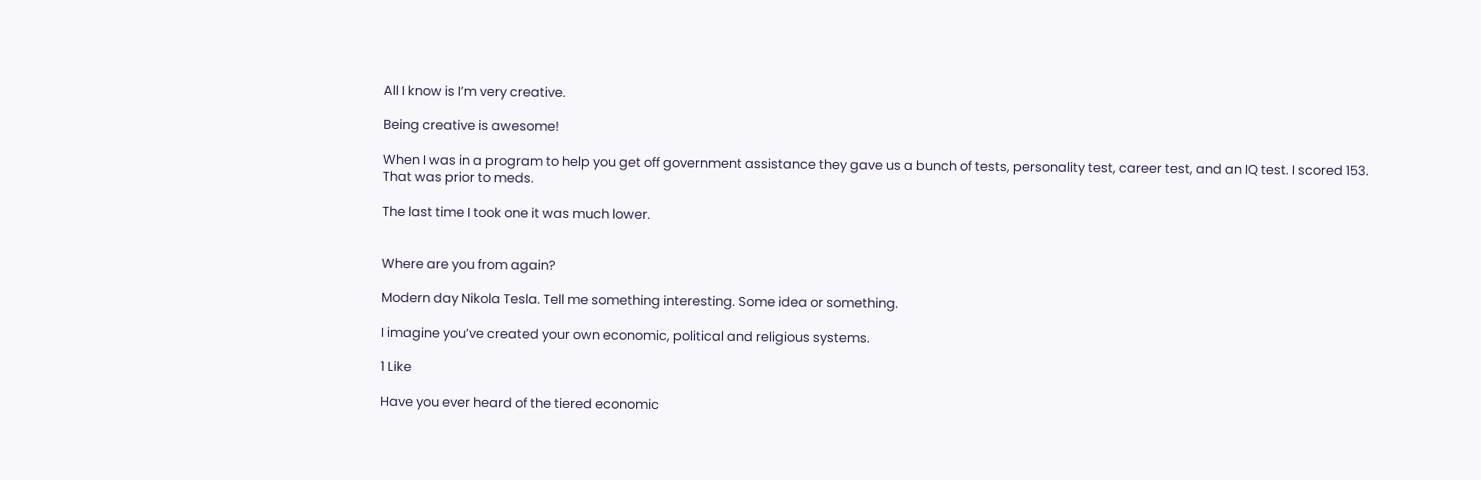All I know is I’m very creative.

Being creative is awesome!

When I was in a program to help you get off government assistance they gave us a bunch of tests, personality test, career test, and an IQ test. I scored 153. That was prior to meds.

The last time I took one it was much lower.


Where are you from again?

Modern day Nikola Tesla. Tell me something interesting. Some idea or something.

I imagine you’ve created your own economic, political and religious systems.

1 Like

Have you ever heard of the tiered economic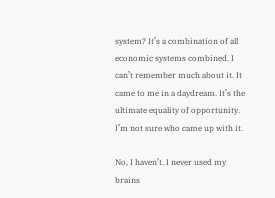system? It’s a combination of all economic systems combined. I can’t remember much about it. It came to me in a daydream. It’s the ultimate equality of opportunity. I’m not sure who came up with it.

No, I haven’t. I never used my brains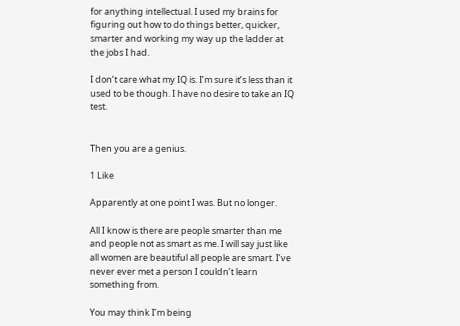for anything intellectual. I used my brains for figuring out how to do things better, quicker, smarter and working my way up the ladder at the jobs I had.

I don’t care what my IQ is. I’m sure it’s less than it used to be though. I have no desire to take an IQ test.


Then you are a genius.

1 Like

Apparently at one point I was. But no longer.

All I know is there are people smarter than me and people not as smart as me. I will say just like all women are beautiful all people are smart. I’ve never ever met a person I couldn’t learn something from.

You may think I’m being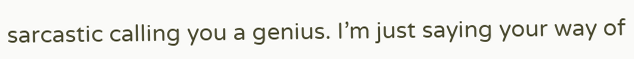sarcastic calling you a genius. I’m just saying your way of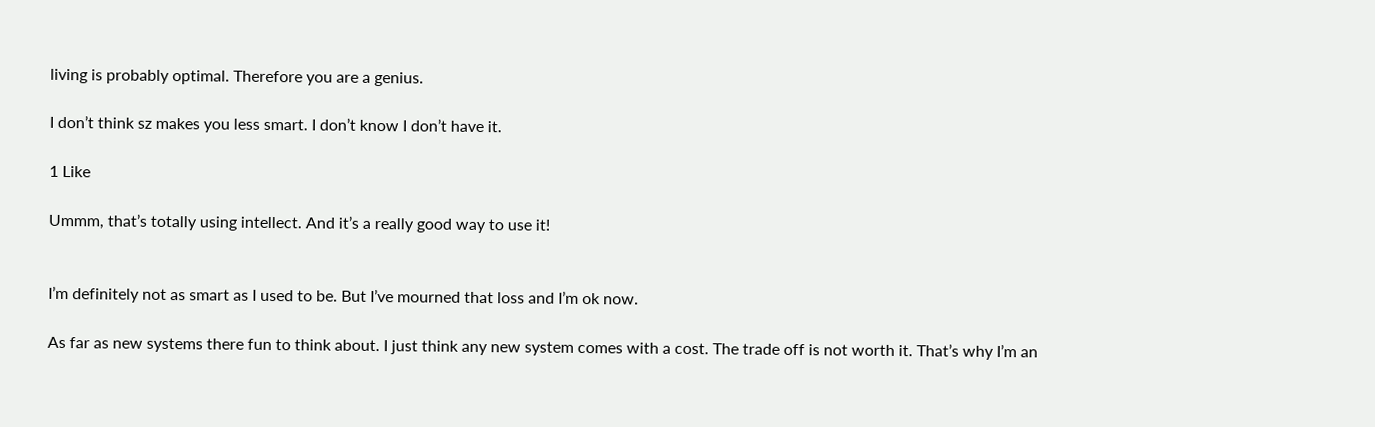living is probably optimal. Therefore you are a genius.

I don’t think sz makes you less smart. I don’t know I don’t have it.

1 Like

Ummm, that’s totally using intellect. And it’s a really good way to use it!


I’m definitely not as smart as I used to be. But I’ve mourned that loss and I’m ok now.

As far as new systems there fun to think about. I just think any new system comes with a cost. The trade off is not worth it. That’s why I’m an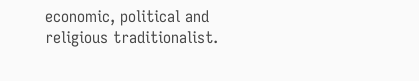economic, political and religious traditionalist.